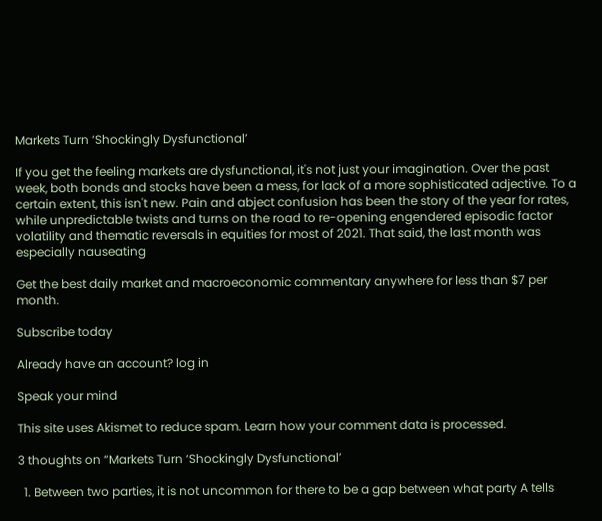Markets Turn ‘Shockingly Dysfunctional’

If you get the feeling markets are dysfunctional, it's not just your imagination. Over the past week, both bonds and stocks have been a mess, for lack of a more sophisticated adjective. To a certain extent, this isn't new. Pain and abject confusion has been the story of the year for rates, while unpredictable twists and turns on the road to re-opening engendered episodic factor volatility and thematic reversals in equities for most of 2021. That said, the last month was especially nauseating

Get the best daily market and macroeconomic commentary anywhere for less than $7 per month.

Subscribe today

Already have an account? log in

Speak your mind

This site uses Akismet to reduce spam. Learn how your comment data is processed.

3 thoughts on “Markets Turn ‘Shockingly Dysfunctional’

  1. Between two parties, it is not uncommon for there to be a gap between what party A tells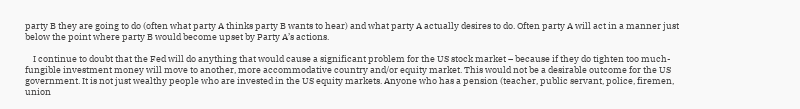party B they are going to do (often what party A thinks party B wants to hear) and what party A actually desires to do. Often party A will act in a manner just below the point where party B would become upset by Party A’s actions.

    I continue to doubt that the Fed will do anything that would cause a significant problem for the US stock market – because if they do tighten too much- fungible investment money will move to another, more accommodative country and/or equity market. This would not be a desirable outcome for the US government. It is not just wealthy people who are invested in the US equity markets. Anyone who has a pension (teacher, public servant, police, firemen, union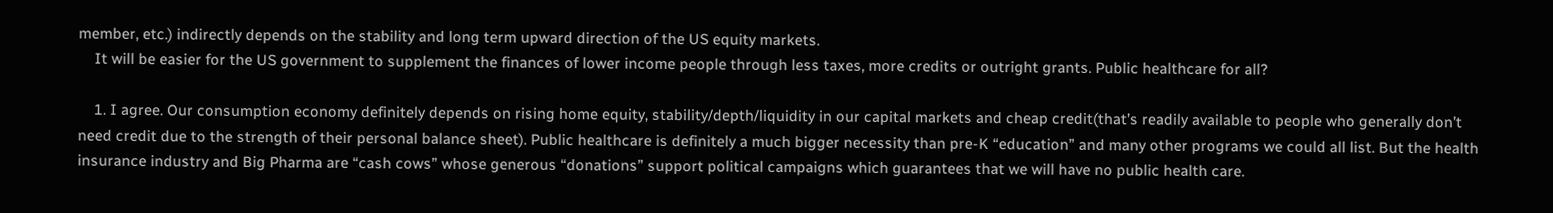member, etc.) indirectly depends on the stability and long term upward direction of the US equity markets.
    It will be easier for the US government to supplement the finances of lower income people through less taxes, more credits or outright grants. Public healthcare for all?

    1. I agree. Our consumption economy definitely depends on rising home equity, stability/depth/liquidity in our capital markets and cheap credit(that’s readily available to people who generally don’t need credit due to the strength of their personal balance sheet). Public healthcare is definitely a much bigger necessity than pre-K “education” and many other programs we could all list. But the health insurance industry and Big Pharma are “cash cows” whose generous “donations” support political campaigns which guarantees that we will have no public health care.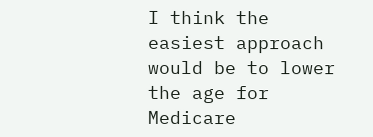I think the easiest approach would be to lower the age for Medicare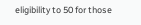eligibility to 50 for those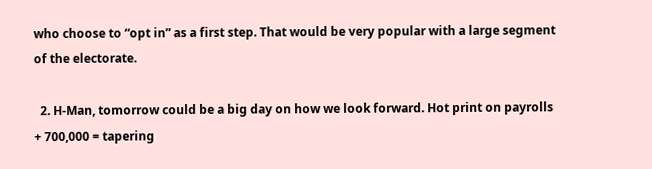who choose to “opt in” as a first step. That would be very popular with a large segment of the electorate.

  2. H-Man, tomorrow could be a big day on how we look forward. Hot print on payrolls + 700,000 = tapering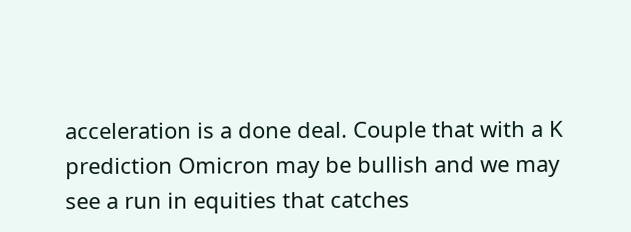acceleration is a done deal. Couple that with a K prediction Omicron may be bullish and we may see a run in equities that catches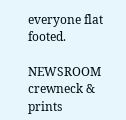everyone flat footed.

NEWSROOM crewneck & prints